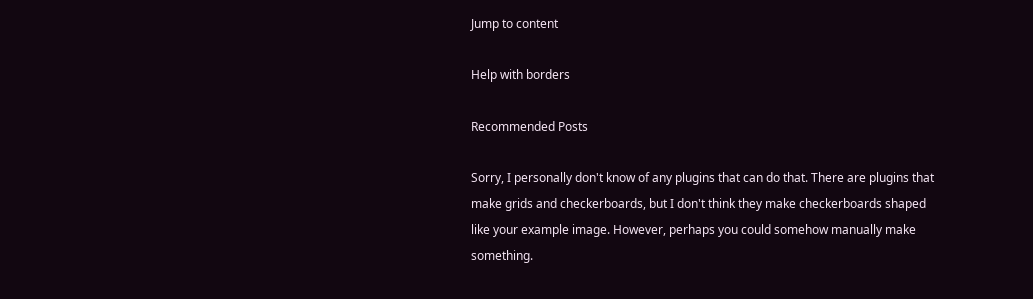Jump to content

Help with borders

Recommended Posts

Sorry, I personally don't know of any plugins that can do that. There are plugins that make grids and checkerboards, but I don't think they make checkerboards shaped like your example image. However, perhaps you could somehow manually make something.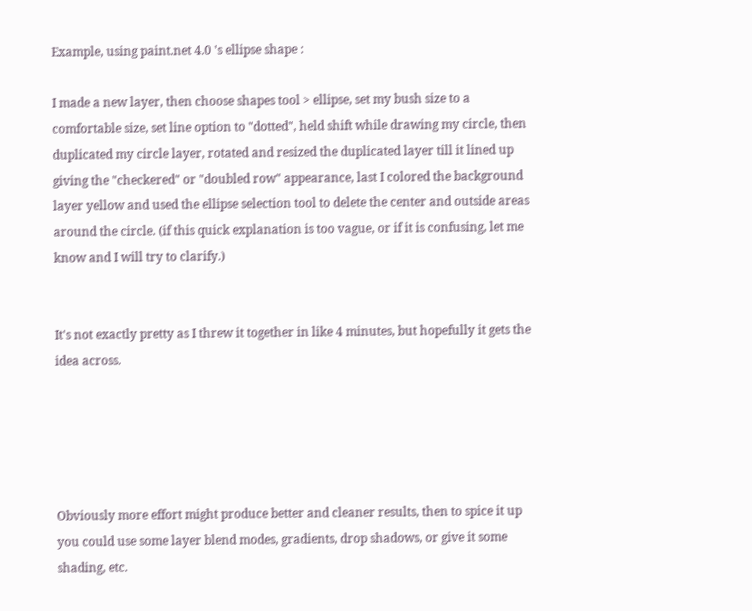Example, using paint.net 4.0 's ellipse shape :

I made a new layer, then choose shapes tool > ellipse, set my bush size to a comfortable size, set line option to "dotted", held shift while drawing my circle, then duplicated my circle layer, rotated and resized the duplicated layer till it lined up giving the "checkered" or "doubled row" appearance, last I colored the background layer yellow and used the ellipse selection tool to delete the center and outside areas around the circle. (if this quick explanation is too vague, or if it is confusing, let me know and I will try to clarify.)


It's not exactly pretty as I threw it together in like 4 minutes, but hopefully it gets the idea across.





Obviously more effort might produce better and cleaner results, then to spice it up you could use some layer blend modes, gradients, drop shadows, or give it some shading, etc.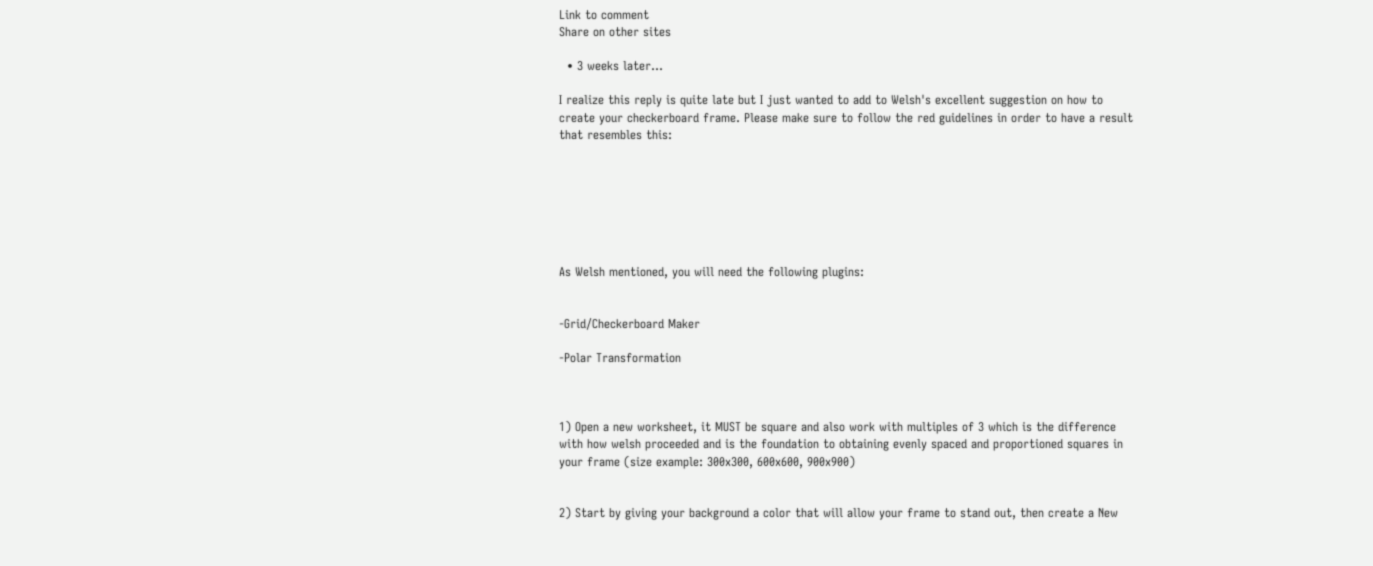Link to comment
Share on other sites

  • 3 weeks later...

I realize this reply is quite late but I just wanted to add to Welsh's excellent suggestion on how to create your checkerboard frame. Please make sure to follow the red guidelines in order to have a result that resembles this:







As Welsh mentioned, you will need the following plugins:


-Grid/Checkerboard Maker

-Polar Transformation



1) Open a new worksheet, it MUST be square and also work with multiples of 3 which is the difference with how welsh proceeded and is the foundation to obtaining evenly spaced and proportioned squares in your frame (size example: 300x300, 600x600, 900x900)


2) Start by giving your background a color that will allow your frame to stand out, then create a New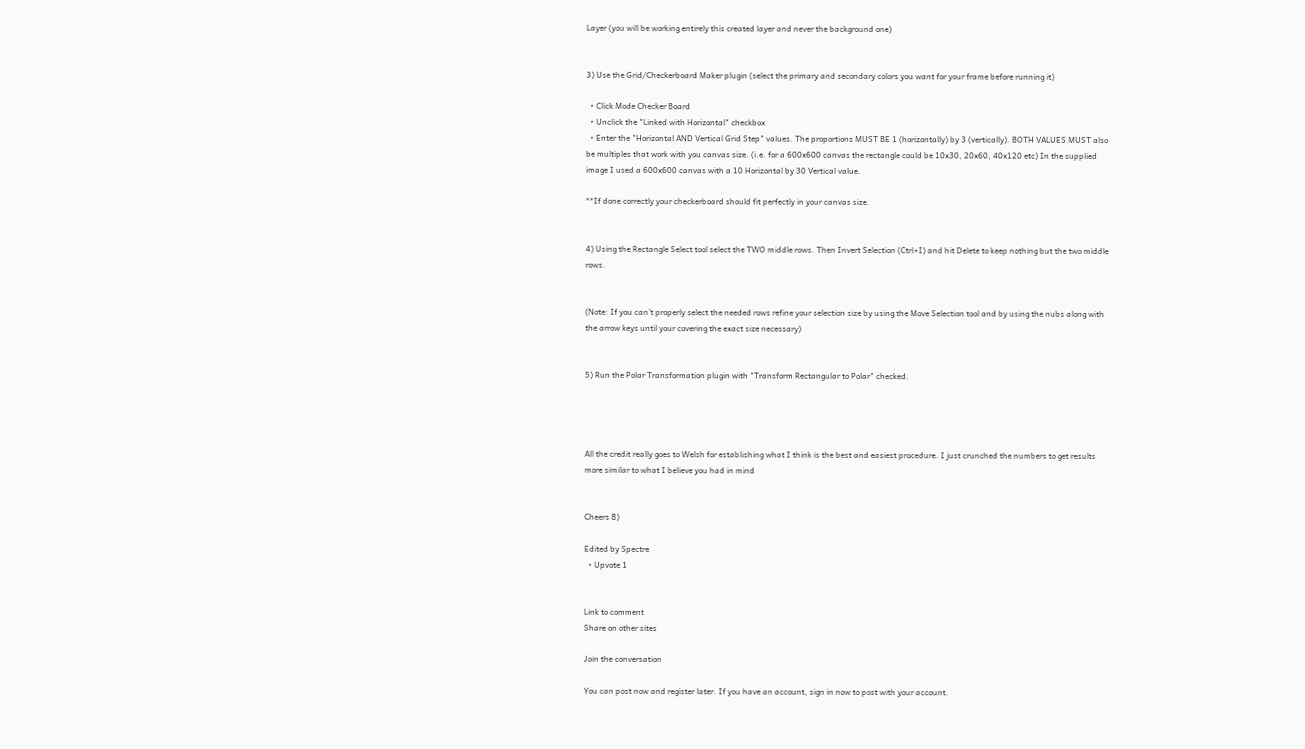Layer (you will be working entirely this created layer and never the background one)


3) Use the Grid/Checkerboard Maker plugin (select the primary and secondary colors you want for your frame before running it)

  • Click Mode Checker Board
  • Unclick the "Linked with Horizontal" checkbox
  • Enter the "Horizontal AND Vertical Grid Step" values. The proportions MUST BE 1 (horizontally) by 3 (vertically). BOTH VALUES MUST also be multiples that work with you canvas size. (i.e. for a 600x600 canvas the rectangle could be 10x30, 20x60, 40x120 etc) In the supplied image I used a 600x600 canvas with a 10 Horizontal by 30 Vertical value.

**If done correctly your checkerboard should fit perfectly in your canvas size.


4) Using the Rectangle Select tool select the TWO middle rows. Then Invert Selection (Ctrl+I) and hit Delete to keep nothing but the two middle rows.


(Note: If you can't properly select the needed rows refine your selection size by using the Move Selection tool and by using the nubs along with the arrow keys until your covering the exact size necessary)


5) Run the Polar Transformation plugin with "Transform Rectangular to Polar" checked.




All the credit really goes to Welsh for establishing what I think is the best and easiest procedure. I just crunched the numbers to get results more similar to what I believe you had in mind


Cheers B)

Edited by Spectre
  • Upvote 1


Link to comment
Share on other sites

Join the conversation

You can post now and register later. If you have an account, sign in now to post with your account.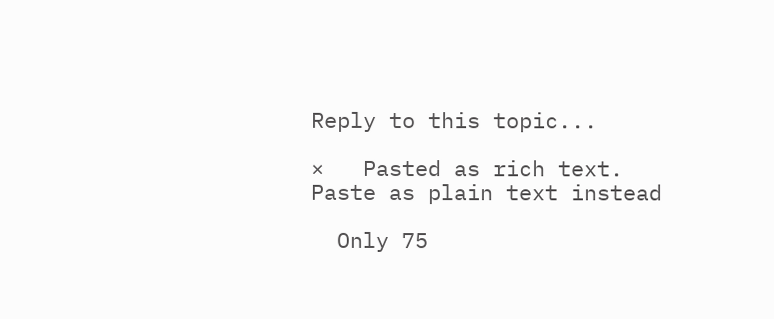Reply to this topic...

×   Pasted as rich text.   Paste as plain text instead

  Only 75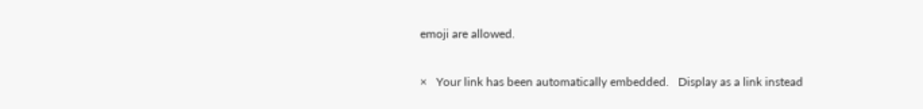emoji are allowed.

×   Your link has been automatically embedded.   Display as a link instead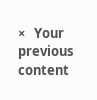×   Your previous content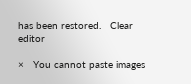has been restored.   Clear editor

×   You cannot paste images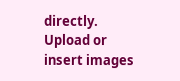directly. Upload or insert images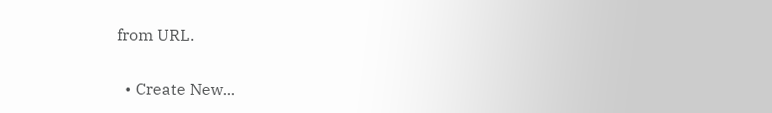from URL.

  • Create New...